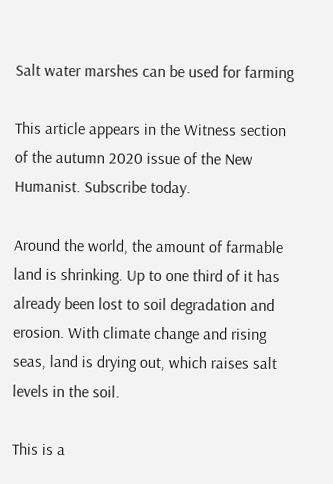Salt water marshes can be used for farming

This article appears in the Witness section of the autumn 2020 issue of the New Humanist. Subscribe today.

Around the world, the amount of farmable land is shrinking. Up to one third of it has already been lost to soil degradation and erosion. With climate change and rising seas, land is drying out, which raises salt levels in the soil.

This is a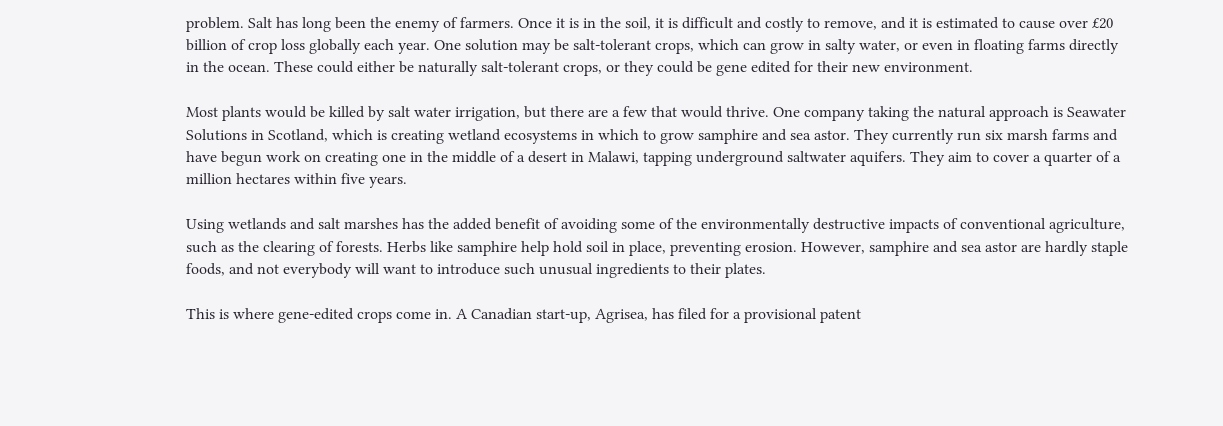problem. Salt has long been the enemy of farmers. Once it is in the soil, it is difficult and costly to remove, and it is estimated to cause over £20 billion of crop loss globally each year. One solution may be salt-tolerant crops, which can grow in salty water, or even in floating farms directly in the ocean. These could either be naturally salt-tolerant crops, or they could be gene edited for their new environment.

Most plants would be killed by salt water irrigation, but there are a few that would thrive. One company taking the natural approach is Seawater Solutions in Scotland, which is creating wetland ecosystems in which to grow samphire and sea astor. They currently run six marsh farms and have begun work on creating one in the middle of a desert in Malawi, tapping underground saltwater aquifers. They aim to cover a quarter of a million hectares within five years.

Using wetlands and salt marshes has the added benefit of avoiding some of the environmentally destructive impacts of conventional agriculture, such as the clearing of forests. Herbs like samphire help hold soil in place, preventing erosion. However, samphire and sea astor are hardly staple foods, and not everybody will want to introduce such unusual ingredients to their plates.

This is where gene-edited crops come in. A Canadian start-up, Agrisea, has filed for a provisional patent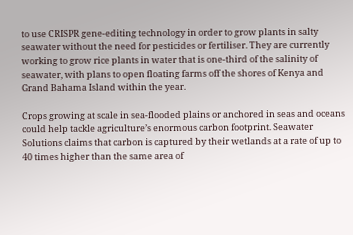to use CRISPR gene-editing technology in order to grow plants in salty seawater without the need for pesticides or fertiliser. They are currently working to grow rice plants in water that is one-third of the salinity of seawater, with plans to open floating farms off the shores of Kenya and Grand Bahama Island within the year.

Crops growing at scale in sea-flooded plains or anchored in seas and oceans could help tackle agriculture’s enormous carbon footprint. Seawater Solutions claims that carbon is captured by their wetlands at a rate of up to 40 times higher than the same area of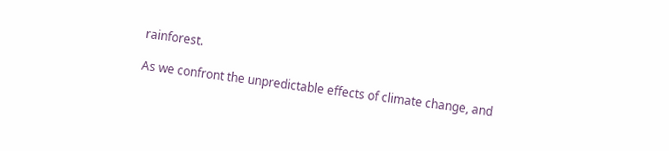rainforest.

As we confront the unpredictable effects of climate change, and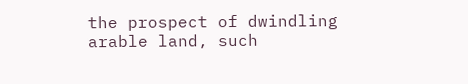the prospect of dwindling arable land, such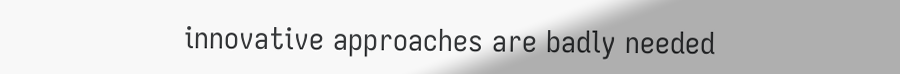innovative approaches are badly needed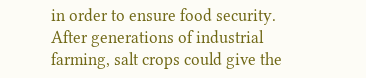in order to ensure food security. After generations of industrial farming, salt crops could give the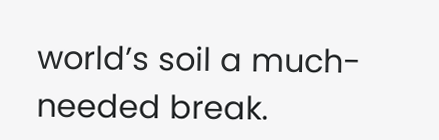world’s soil a much-needed break.